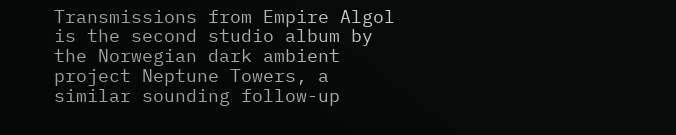Transmissions from Empire Algol is the second studio album by the Norwegian dark ambient project Neptune Towers, a similar sounding follow-up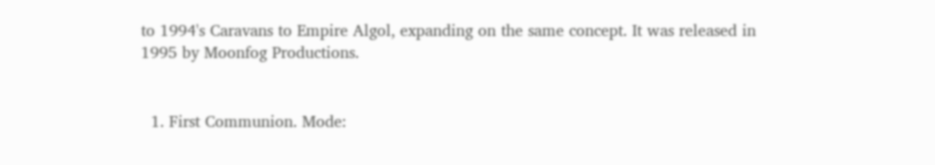to 1994's Caravans to Empire Algol, expanding on the same concept. It was released in 1995 by Moonfog Productions.


  1. First Communion. Mode: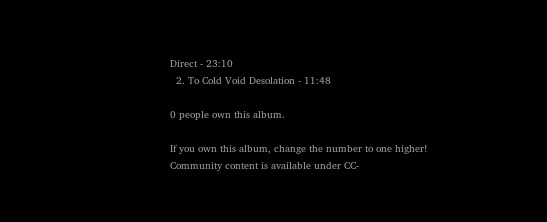Direct - 23:10
  2. To Cold Void Desolation - 11:48

0 people own this album.

If you own this album, change the number to one higher!
Community content is available under CC-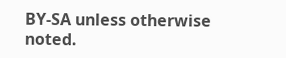BY-SA unless otherwise noted.